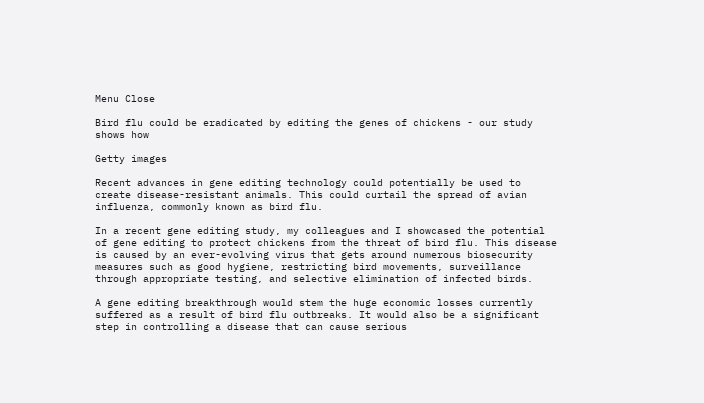Menu Close

Bird flu could be eradicated by editing the genes of chickens - our study shows how

Getty images

Recent advances in gene editing technology could potentially be used to create disease-resistant animals. This could curtail the spread of avian influenza, commonly known as bird flu.

In a recent gene editing study, my colleagues and I showcased the potential of gene editing to protect chickens from the threat of bird flu. This disease is caused by an ever-evolving virus that gets around numerous biosecurity measures such as good hygiene, restricting bird movements, surveillance through appropriate testing, and selective elimination of infected birds.

A gene editing breakthrough would stem the huge economic losses currently suffered as a result of bird flu outbreaks. It would also be a significant step in controlling a disease that can cause serious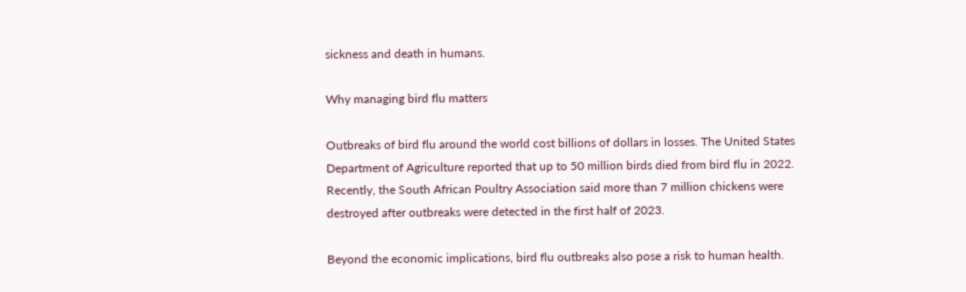sickness and death in humans.

Why managing bird flu matters

Outbreaks of bird flu around the world cost billions of dollars in losses. The United States Department of Agriculture reported that up to 50 million birds died from bird flu in 2022. Recently, the South African Poultry Association said more than 7 million chickens were destroyed after outbreaks were detected in the first half of 2023.

Beyond the economic implications, bird flu outbreaks also pose a risk to human health.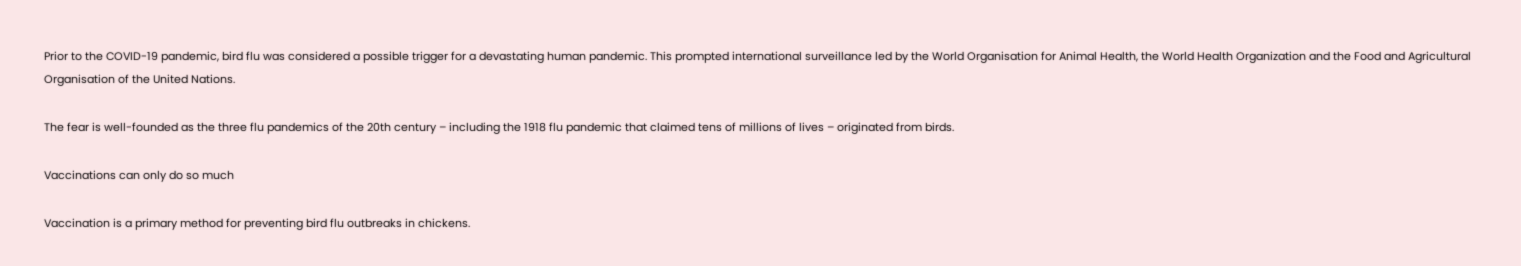Prior to the COVID-19 pandemic, bird flu was considered a possible trigger for a devastating human pandemic. This prompted international surveillance led by the World Organisation for Animal Health, the World Health Organization and the Food and Agricultural Organisation of the United Nations.

The fear is well-founded as the three flu pandemics of the 20th century – including the 1918 flu pandemic that claimed tens of millions of lives – originated from birds.

Vaccinations can only do so much

Vaccination is a primary method for preventing bird flu outbreaks in chickens.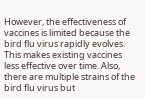However, the effectiveness of vaccines is limited because the bird flu virus rapidly evolves. This makes existing vaccines less effective over time. Also, there are multiple strains of the bird flu virus but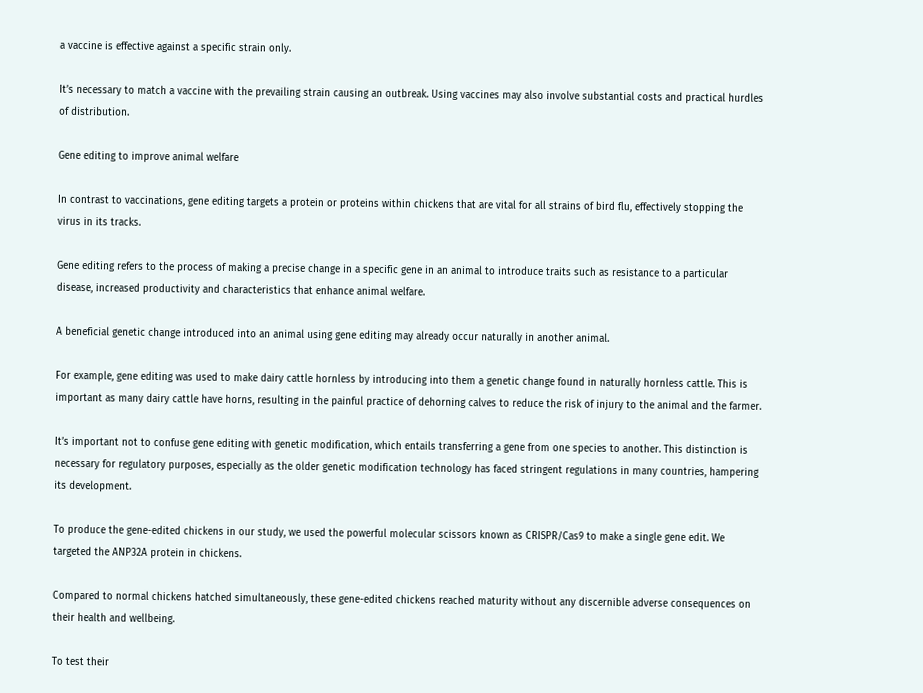a vaccine is effective against a specific strain only.

It’s necessary to match a vaccine with the prevailing strain causing an outbreak. Using vaccines may also involve substantial costs and practical hurdles of distribution.

Gene editing to improve animal welfare

In contrast to vaccinations, gene editing targets a protein or proteins within chickens that are vital for all strains of bird flu, effectively stopping the virus in its tracks.

Gene editing refers to the process of making a precise change in a specific gene in an animal to introduce traits such as resistance to a particular disease, increased productivity and characteristics that enhance animal welfare.

A beneficial genetic change introduced into an animal using gene editing may already occur naturally in another animal.

For example, gene editing was used to make dairy cattle hornless by introducing into them a genetic change found in naturally hornless cattle. This is important as many dairy cattle have horns, resulting in the painful practice of dehorning calves to reduce the risk of injury to the animal and the farmer.

It’s important not to confuse gene editing with genetic modification, which entails transferring a gene from one species to another. This distinction is necessary for regulatory purposes, especially as the older genetic modification technology has faced stringent regulations in many countries, hampering its development.

To produce the gene-edited chickens in our study, we used the powerful molecular scissors known as CRISPR/Cas9 to make a single gene edit. We targeted the ANP32A protein in chickens.

Compared to normal chickens hatched simultaneously, these gene-edited chickens reached maturity without any discernible adverse consequences on their health and wellbeing.

To test their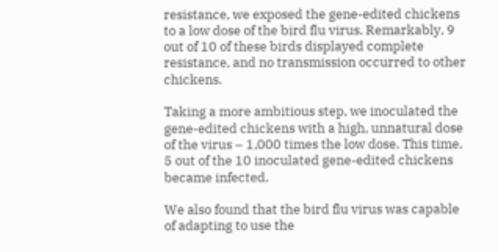resistance, we exposed the gene-edited chickens to a low dose of the bird flu virus. Remarkably, 9 out of 10 of these birds displayed complete resistance, and no transmission occurred to other chickens.

Taking a more ambitious step, we inoculated the gene-edited chickens with a high, unnatural dose of the virus – 1,000 times the low dose. This time, 5 out of the 10 inoculated gene-edited chickens became infected.

We also found that the bird flu virus was capable of adapting to use the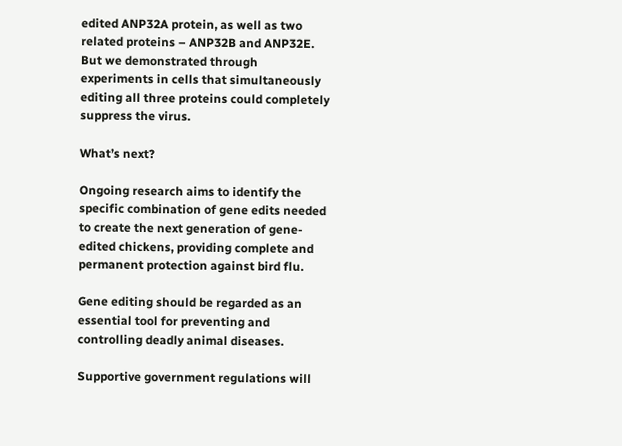edited ANP32A protein, as well as two related proteins – ANP32B and ANP32E. But we demonstrated through experiments in cells that simultaneously editing all three proteins could completely suppress the virus.

What’s next?

Ongoing research aims to identify the specific combination of gene edits needed to create the next generation of gene-edited chickens, providing complete and permanent protection against bird flu.

Gene editing should be regarded as an essential tool for preventing and controlling deadly animal diseases.

Supportive government regulations will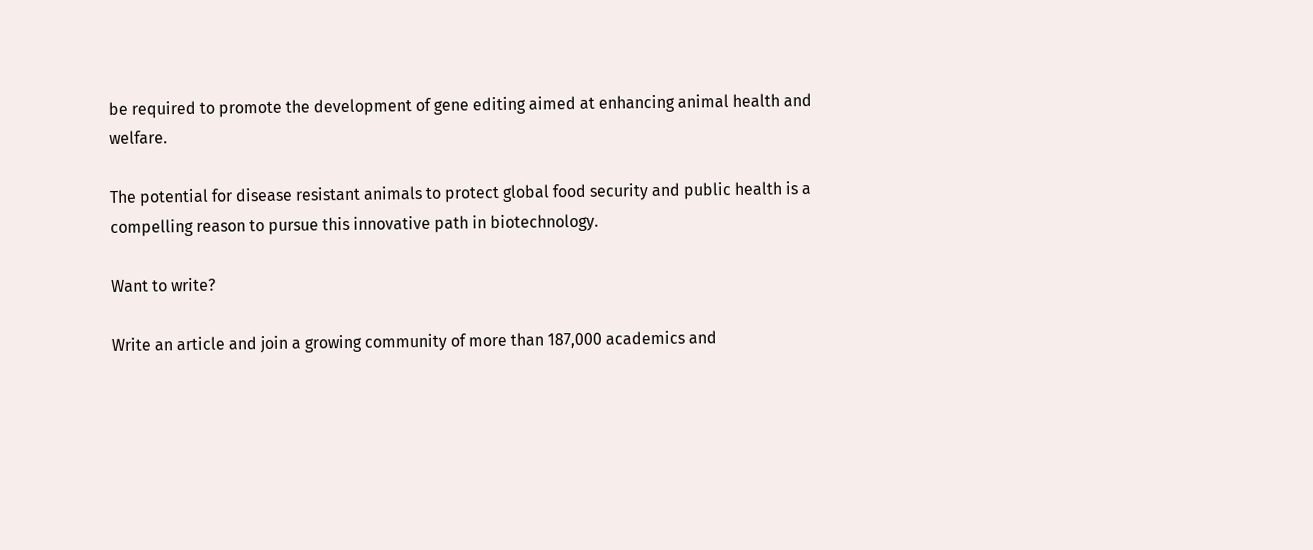be required to promote the development of gene editing aimed at enhancing animal health and welfare.

The potential for disease resistant animals to protect global food security and public health is a compelling reason to pursue this innovative path in biotechnology.

Want to write?

Write an article and join a growing community of more than 187,000 academics and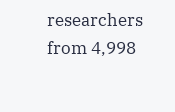researchers from 4,998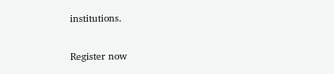institutions.

Register now